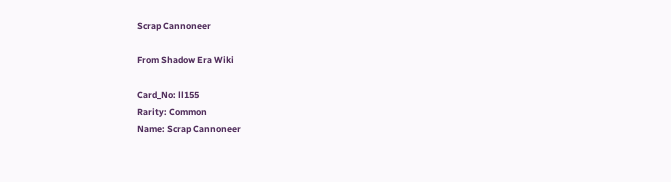Scrap Cannoneer

From Shadow Era Wiki

Card_No: ll155
Rarity: Common
Name: Scrap Cannoneer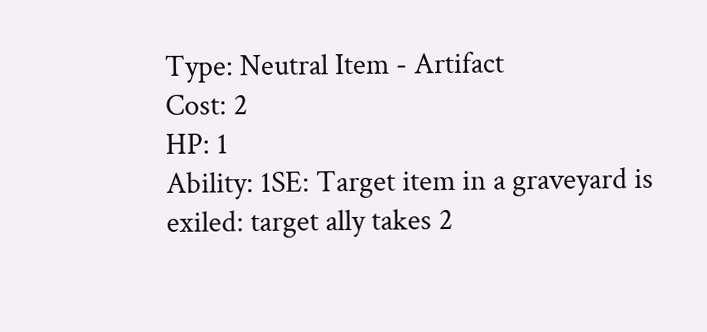Type: Neutral Item - Artifact
Cost: 2
HP: 1
Ability: 1SE: Target item in a graveyard is exiled: target ally takes 2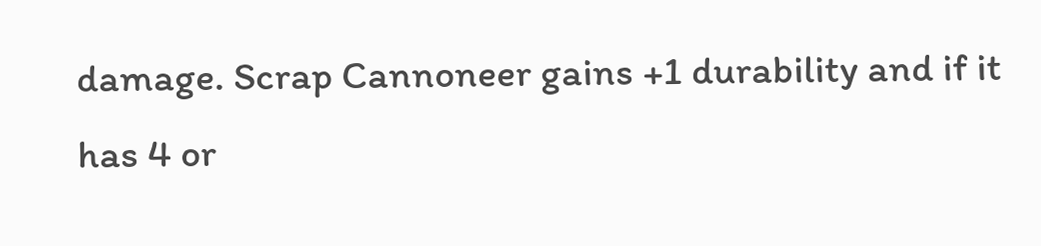damage. Scrap Cannoneer gains +1 durability and if it has 4 or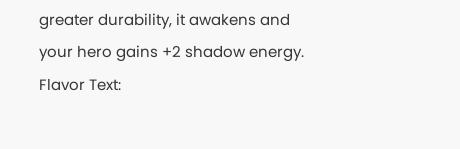greater durability, it awakens and your hero gains +2 shadow energy.
Flavor Text: